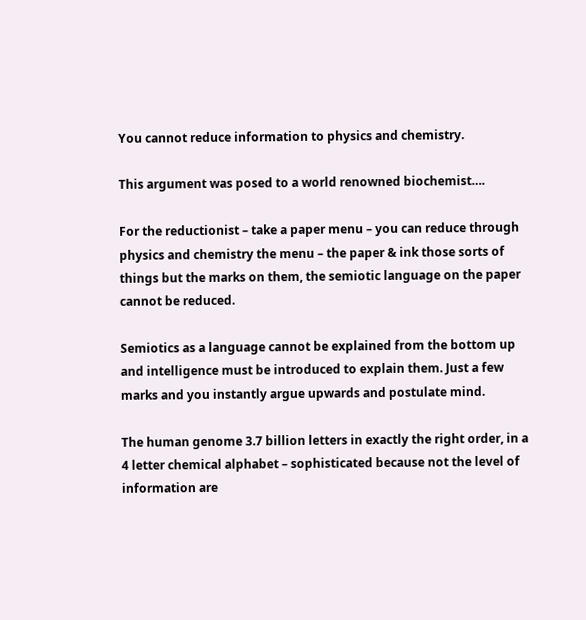You cannot reduce information to physics and chemistry.

This argument was posed to a world renowned biochemist….

For the reductionist – take a paper menu – you can reduce through physics and chemistry the menu – the paper & ink those sorts of things but the marks on them, the semiotic language on the paper cannot be reduced.

Semiotics as a language cannot be explained from the bottom up and intelligence must be introduced to explain them. Just a few marks and you instantly argue upwards and postulate mind.

The human genome 3.7 billion letters in exactly the right order, in a 4 letter chemical alphabet – sophisticated because not the level of information are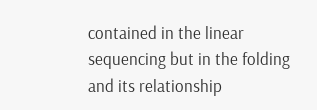contained in the linear sequencing but in the folding and its relationship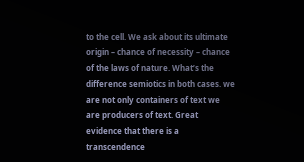to the cell. We ask about its ultimate origin – chance of necessity – chance of the laws of nature. What’s the difference semiotics in both cases. we are not only containers of text we are producers of text. Great evidence that there is a transcendence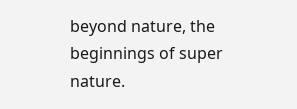beyond nature, the beginnings of super nature.